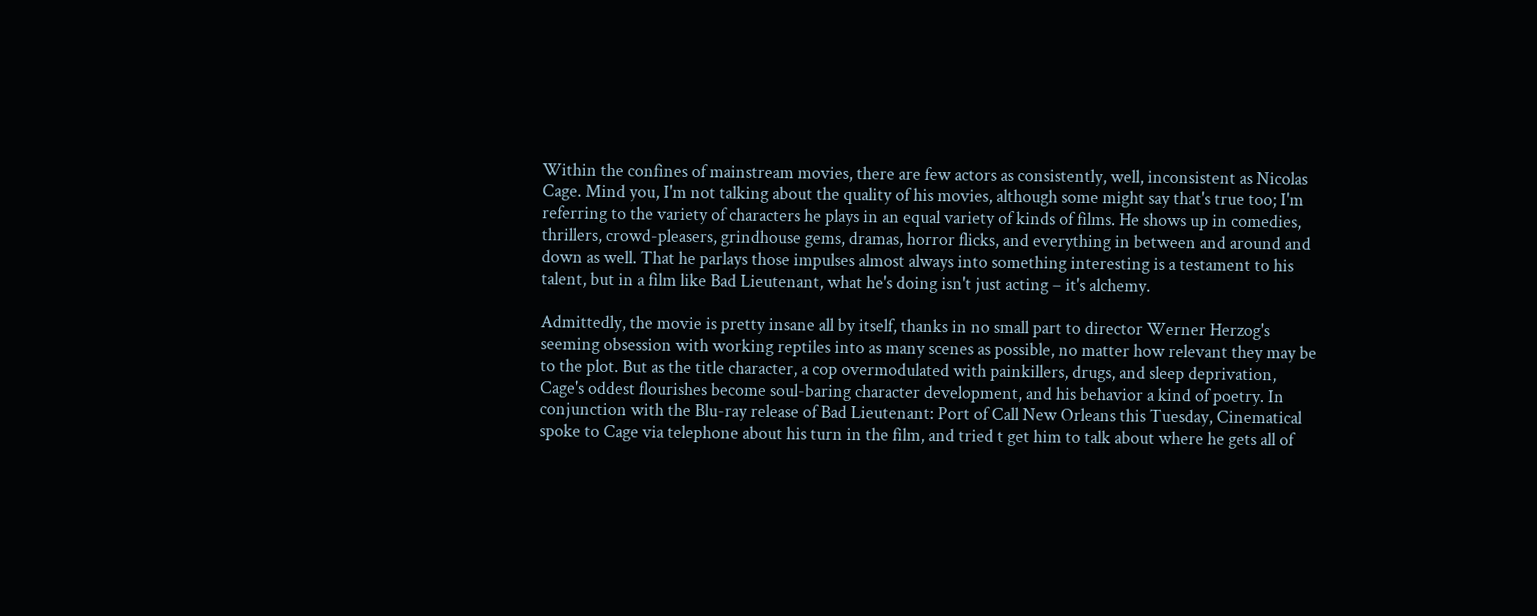Within the confines of mainstream movies, there are few actors as consistently, well, inconsistent as Nicolas Cage. Mind you, I'm not talking about the quality of his movies, although some might say that's true too; I'm referring to the variety of characters he plays in an equal variety of kinds of films. He shows up in comedies, thrillers, crowd-pleasers, grindhouse gems, dramas, horror flicks, and everything in between and around and down as well. That he parlays those impulses almost always into something interesting is a testament to his talent, but in a film like Bad Lieutenant, what he's doing isn't just acting – it's alchemy.

Admittedly, the movie is pretty insane all by itself, thanks in no small part to director Werner Herzog's seeming obsession with working reptiles into as many scenes as possible, no matter how relevant they may be to the plot. But as the title character, a cop overmodulated with painkillers, drugs, and sleep deprivation, Cage's oddest flourishes become soul-baring character development, and his behavior a kind of poetry. In conjunction with the Blu-ray release of Bad Lieutenant: Port of Call New Orleans this Tuesday, Cinematical spoke to Cage via telephone about his turn in the film, and tried t get him to talk about where he gets all of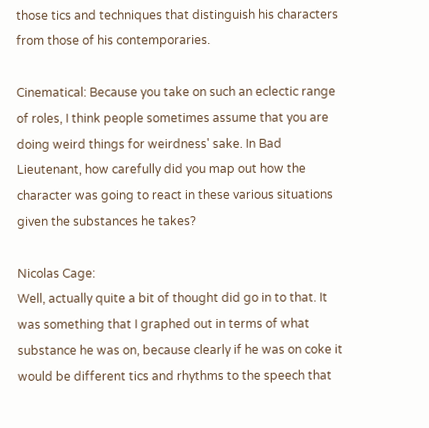those tics and techniques that distinguish his characters from those of his contemporaries.

Cinematical: Because you take on such an eclectic range of roles, I think people sometimes assume that you are doing weird things for weirdness' sake. In Bad Lieutenant, how carefully did you map out how the character was going to react in these various situations given the substances he takes?

Nicolas Cage:
Well, actually quite a bit of thought did go in to that. It was something that I graphed out in terms of what substance he was on, because clearly if he was on coke it would be different tics and rhythms to the speech that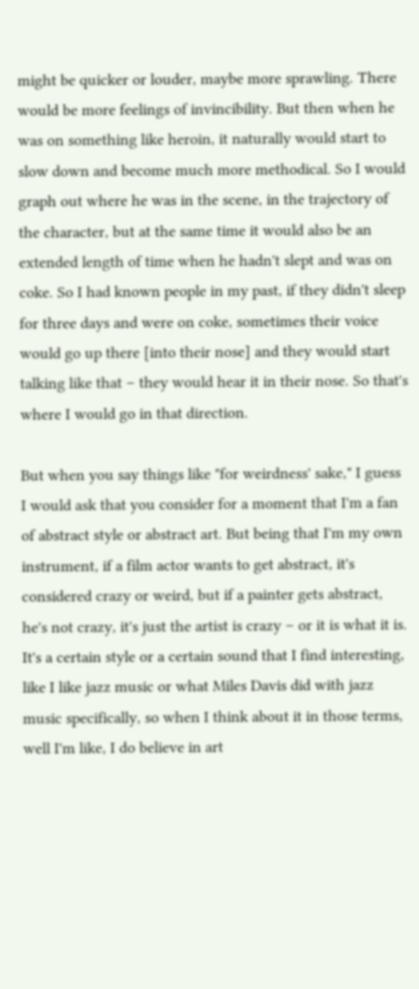might be quicker or louder, maybe more sprawling. There would be more feelings of invincibility. But then when he was on something like heroin, it naturally would start to slow down and become much more methodical. So I would graph out where he was in the scene, in the trajectory of the character, but at the same time it would also be an extended length of time when he hadn't slept and was on coke. So I had known people in my past, if they didn't sleep for three days and were on coke, sometimes their voice would go up there [into their nose] and they would start talking like that – they would hear it in their nose. So that's where I would go in that direction.

But when you say things like "for weirdness' sake," I guess I would ask that you consider for a moment that I'm a fan of abstract style or abstract art. But being that I'm my own instrument, if a film actor wants to get abstract, it's considered crazy or weird, but if a painter gets abstract, he's not crazy, it's just the artist is crazy – or it is what it is. It's a certain style or a certain sound that I find interesting, like I like jazz music or what Miles Davis did with jazz music specifically, so when I think about it in those terms, well I'm like, I do believe in art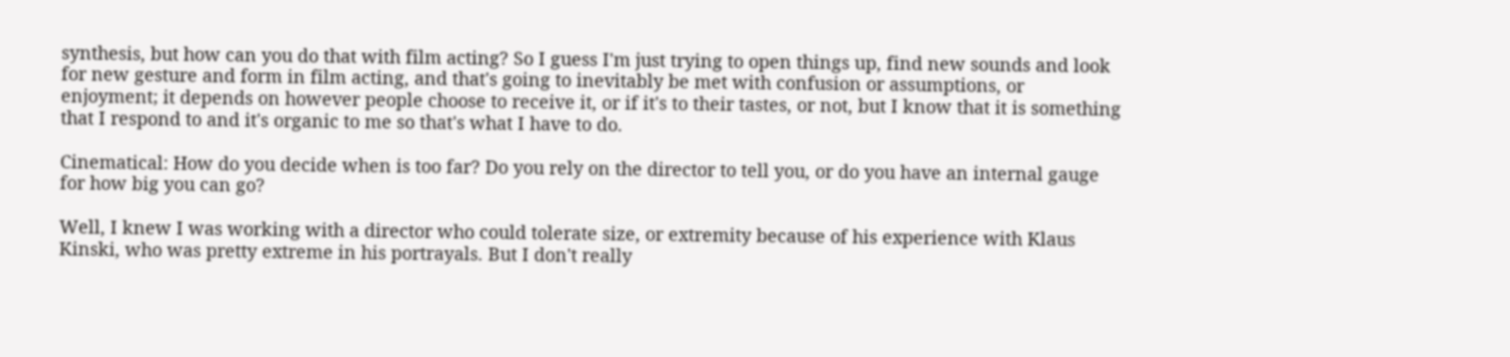synthesis, but how can you do that with film acting? So I guess I'm just trying to open things up, find new sounds and look for new gesture and form in film acting, and that's going to inevitably be met with confusion or assumptions, or enjoyment; it depends on however people choose to receive it, or if it's to their tastes, or not, but I know that it is something that I respond to and it's organic to me so that's what I have to do.

Cinematical: How do you decide when is too far? Do you rely on the director to tell you, or do you have an internal gauge for how big you can go?

Well, I knew I was working with a director who could tolerate size, or extremity because of his experience with Klaus Kinski, who was pretty extreme in his portrayals. But I don't really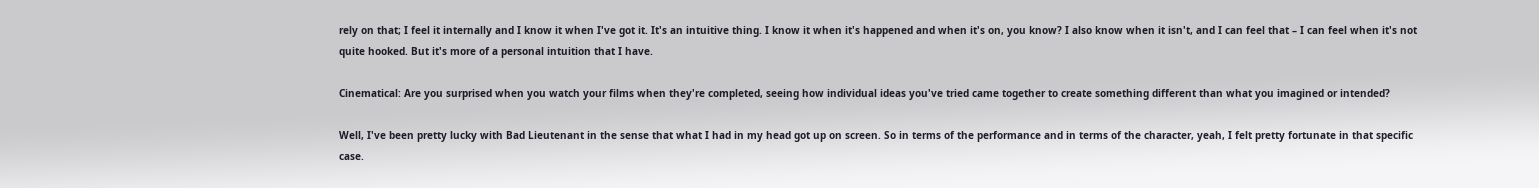rely on that; I feel it internally and I know it when I've got it. It's an intuitive thing. I know it when it's happened and when it's on, you know? I also know when it isn't, and I can feel that – I can feel when it's not quite hooked. But it's more of a personal intuition that I have.

Cinematical: Are you surprised when you watch your films when they're completed, seeing how individual ideas you've tried came together to create something different than what you imagined or intended?

Well, I've been pretty lucky with Bad Lieutenant in the sense that what I had in my head got up on screen. So in terms of the performance and in terms of the character, yeah, I felt pretty fortunate in that specific case.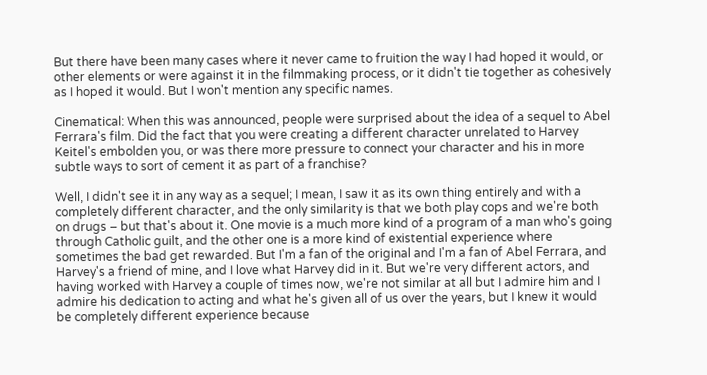But there have been many cases where it never came to fruition the way I had hoped it would, or other elements or were against it in the filmmaking process, or it didn't tie together as cohesively as I hoped it would. But I won't mention any specific names.

Cinematical: When this was announced, people were surprised about the idea of a sequel to Abel Ferrara's film. Did the fact that you were creating a different character unrelated to Harvey Keitel's embolden you, or was there more pressure to connect your character and his in more subtle ways to sort of cement it as part of a franchise?

Well, I didn't see it in any way as a sequel; I mean, I saw it as its own thing entirely and with a completely different character, and the only similarity is that we both play cops and we're both on drugs – but that's about it. One movie is a much more kind of a program of a man who's going through Catholic guilt, and the other one is a more kind of existential experience where sometimes the bad get rewarded. But I'm a fan of the original and I'm a fan of Abel Ferrara, and Harvey's a friend of mine, and I love what Harvey did in it. But we're very different actors, and having worked with Harvey a couple of times now, we're not similar at all but I admire him and I admire his dedication to acting and what he's given all of us over the years, but I knew it would be completely different experience because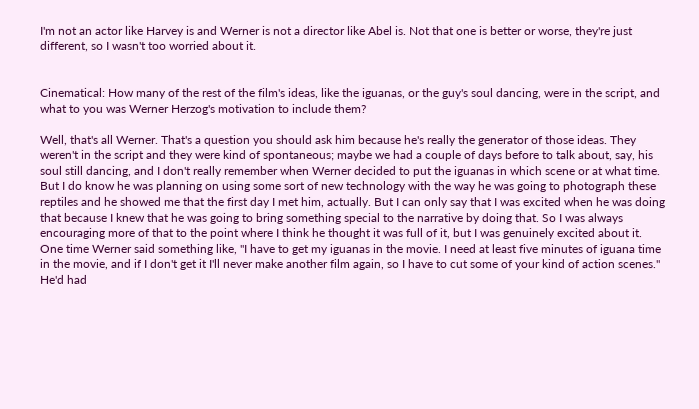I'm not an actor like Harvey is and Werner is not a director like Abel is. Not that one is better or worse, they're just different, so I wasn't too worried about it.


Cinematical: How many of the rest of the film's ideas, like the iguanas, or the guy's soul dancing, were in the script, and what to you was Werner Herzog's motivation to include them?

Well, that's all Werner. That's a question you should ask him because he's really the generator of those ideas. They weren't in the script and they were kind of spontaneous; maybe we had a couple of days before to talk about, say, his soul still dancing, and I don't really remember when Werner decided to put the iguanas in which scene or at what time. But I do know he was planning on using some sort of new technology with the way he was going to photograph these reptiles and he showed me that the first day I met him, actually. But I can only say that I was excited when he was doing that because I knew that he was going to bring something special to the narrative by doing that. So I was always encouraging more of that to the point where I think he thought it was full of it, but I was genuinely excited about it. One time Werner said something like, "I have to get my iguanas in the movie. I need at least five minutes of iguana time in the movie, and if I don't get it I'll never make another film again, so I have to cut some of your kind of action scenes." He'd had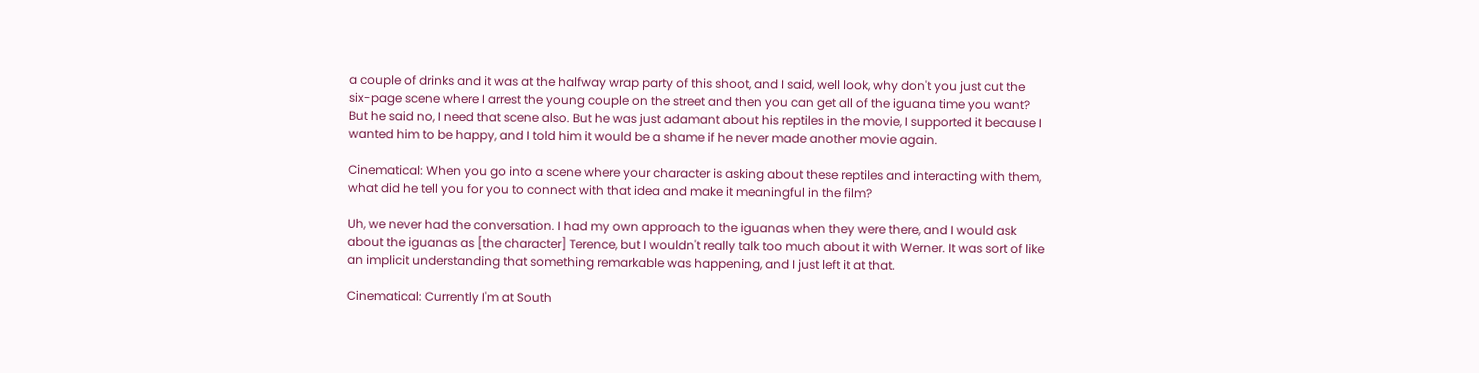a couple of drinks and it was at the halfway wrap party of this shoot, and I said, well look, why don't you just cut the six-page scene where I arrest the young couple on the street and then you can get all of the iguana time you want? But he said no, I need that scene also. But he was just adamant about his reptiles in the movie, I supported it because I wanted him to be happy, and I told him it would be a shame if he never made another movie again.

Cinematical: When you go into a scene where your character is asking about these reptiles and interacting with them, what did he tell you for you to connect with that idea and make it meaningful in the film?

Uh, we never had the conversation. I had my own approach to the iguanas when they were there, and I would ask about the iguanas as [the character] Terence, but I wouldn't really talk too much about it with Werner. It was sort of like an implicit understanding that something remarkable was happening, and I just left it at that.

Cinematical: Currently I'm at South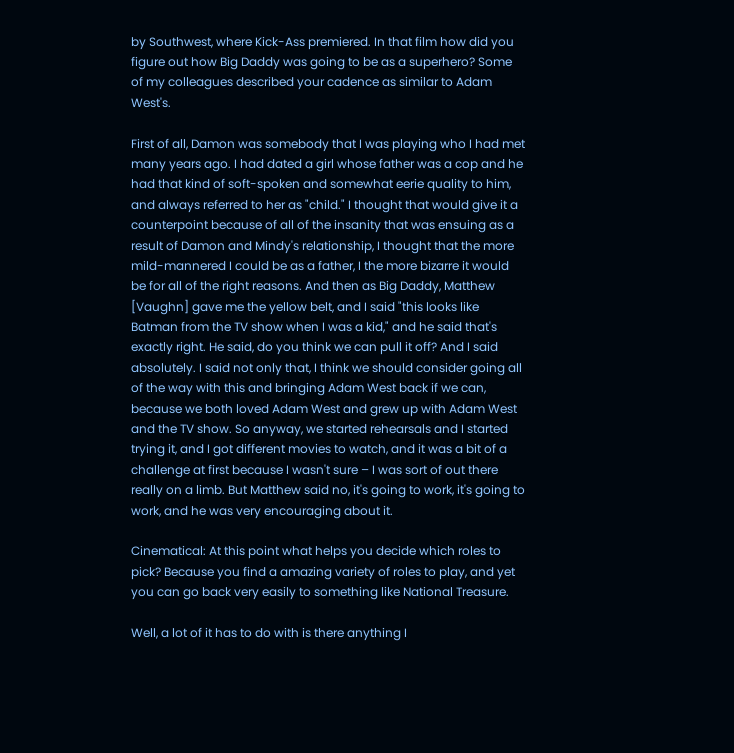by Southwest, where Kick-Ass premiered. In that film how did you figure out how Big Daddy was going to be as a superhero? Some of my colleagues described your cadence as similar to Adam West's.

First of all, Damon was somebody that I was playing who I had met many years ago. I had dated a girl whose father was a cop and he had that kind of soft-spoken and somewhat eerie quality to him, and always referred to her as "child." I thought that would give it a counterpoint because of all of the insanity that was ensuing as a result of Damon and Mindy's relationship, I thought that the more mild-mannered I could be as a father, I the more bizarre it would be for all of the right reasons. And then as Big Daddy, Matthew [Vaughn] gave me the yellow belt, and I said "this looks like Batman from the TV show when I was a kid," and he said that's exactly right. He said, do you think we can pull it off? And I said absolutely. I said not only that, I think we should consider going all of the way with this and bringing Adam West back if we can, because we both loved Adam West and grew up with Adam West and the TV show. So anyway, we started rehearsals and I started trying it, and I got different movies to watch, and it was a bit of a challenge at first because I wasn't sure – I was sort of out there really on a limb. But Matthew said no, it's going to work, it's going to work, and he was very encouraging about it.

Cinematical: At this point what helps you decide which roles to pick? Because you find a amazing variety of roles to play, and yet you can go back very easily to something like National Treasure.

Well, a lot of it has to do with is there anything I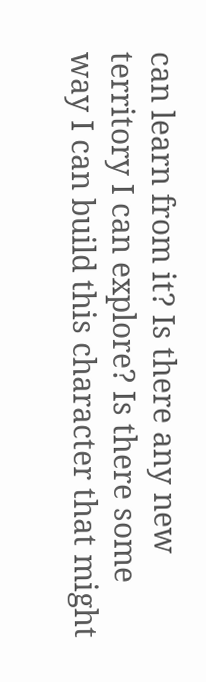can learn from it? Is there any new territory I can explore? Is there some way I can build this character that might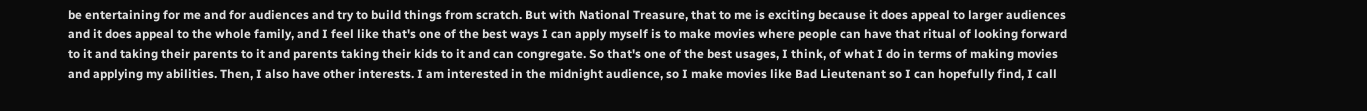be entertaining for me and for audiences and try to build things from scratch. But with National Treasure, that to me is exciting because it does appeal to larger audiences and it does appeal to the whole family, and I feel like that's one of the best ways I can apply myself is to make movies where people can have that ritual of looking forward to it and taking their parents to it and parents taking their kids to it and can congregate. So that's one of the best usages, I think, of what I do in terms of making movies and applying my abilities. Then, I also have other interests. I am interested in the midnight audience, so I make movies like Bad Lieutenant so I can hopefully find, I call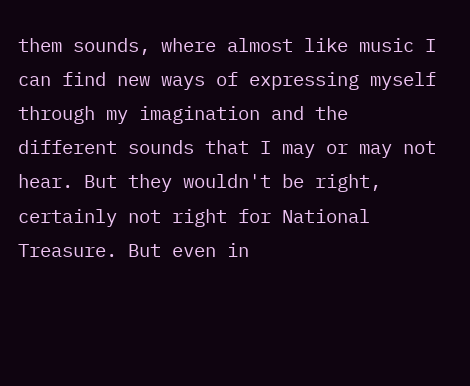them sounds, where almost like music I can find new ways of expressing myself through my imagination and the different sounds that I may or may not hear. But they wouldn't be right, certainly not right for National Treasure. But even in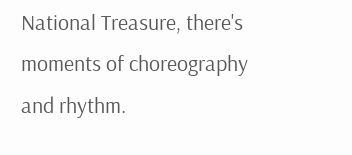National Treasure, there's moments of choreography and rhythm.